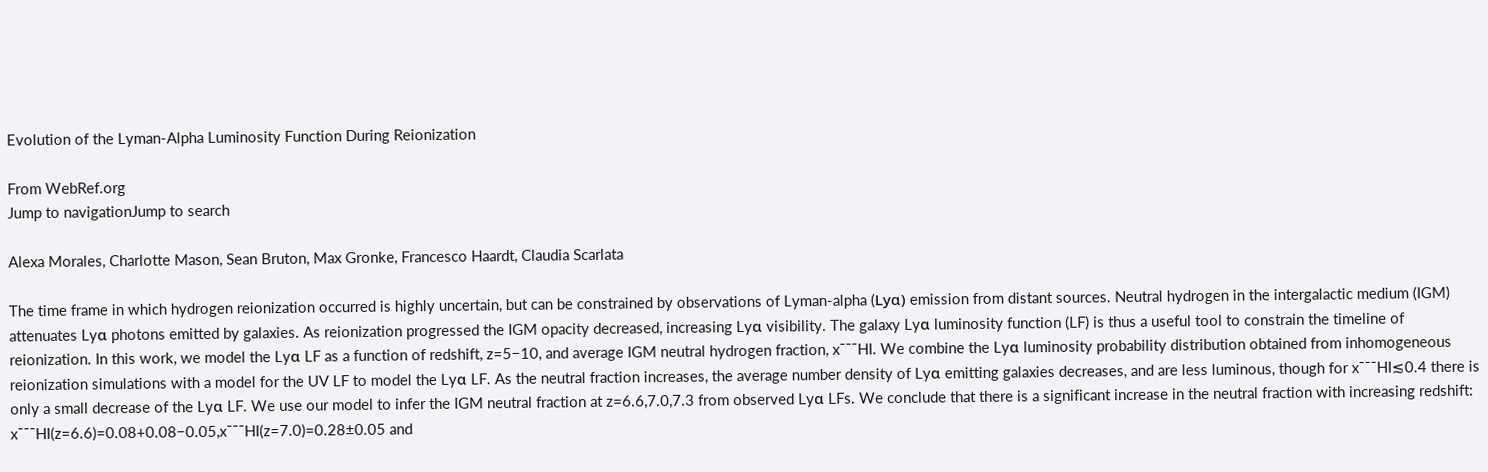Evolution of the Lyman-Alpha Luminosity Function During Reionization

From WebRef.org
Jump to navigationJump to search

Alexa Morales, Charlotte Mason, Sean Bruton, Max Gronke, Francesco Haardt, Claudia Scarlata

The time frame in which hydrogen reionization occurred is highly uncertain, but can be constrained by observations of Lyman-alpha (Lyα) emission from distant sources. Neutral hydrogen in the intergalactic medium (IGM) attenuates Lyα photons emitted by galaxies. As reionization progressed the IGM opacity decreased, increasing Lyα visibility. The galaxy Lyα luminosity function (LF) is thus a useful tool to constrain the timeline of reionization. In this work, we model the Lyα LF as a function of redshift, z=5−10, and average IGM neutral hydrogen fraction, x¯¯¯HI. We combine the Lyα luminosity probability distribution obtained from inhomogeneous reionization simulations with a model for the UV LF to model the Lyα LF. As the neutral fraction increases, the average number density of Lyα emitting galaxies decreases, and are less luminous, though for x¯¯¯HI≲0.4 there is only a small decrease of the Lyα LF. We use our model to infer the IGM neutral fraction at z=6.6,7.0,7.3 from observed Lyα LFs. We conclude that there is a significant increase in the neutral fraction with increasing redshift: x¯¯¯HI(z=6.6)=0.08+0.08−0.05,x¯¯¯HI(z=7.0)=0.28±0.05 and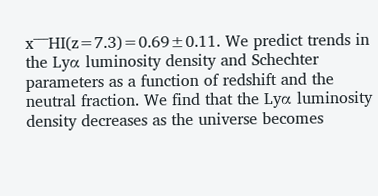x¯¯¯HI(z=7.3)=0.69±0.11. We predict trends in the Lyα luminosity density and Schechter parameters as a function of redshift and the neutral fraction. We find that the Lyα luminosity density decreases as the universe becomes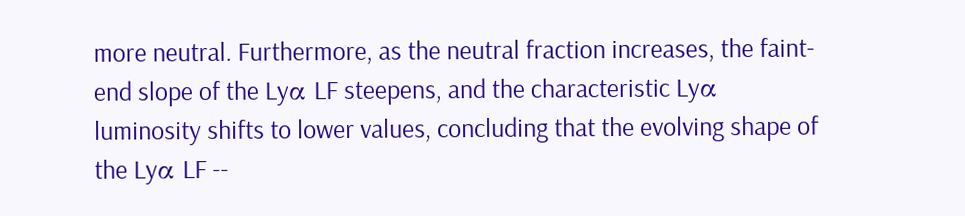more neutral. Furthermore, as the neutral fraction increases, the faint-end slope of the Lyα LF steepens, and the characteristic Lyα luminosity shifts to lower values, concluding that the evolving shape of the Lyα LF --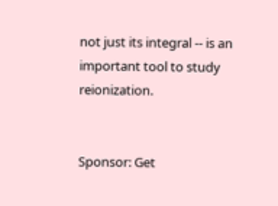not just its integral -- is an important tool to study reionization.


Sponsor: Get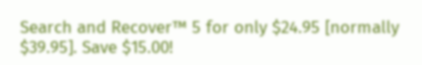Search and Recover™ 5 for only $24.95 [normally $39.95]. Save $15.00!